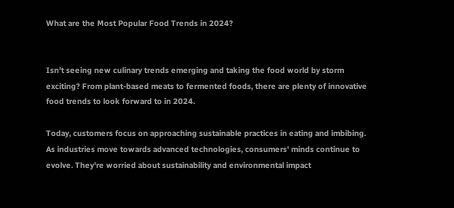What are the Most Popular Food Trends in 2024?


Isn't seeing new culinary trends emerging and taking the food world by storm exciting? From plant-based meats to fermented foods, there are plenty of innovative food trends to look forward to in 2024.

Today, customers focus on approaching sustainable practices in eating and imbibing. As industries move towards advanced technologies, consumers' minds continue to evolve. They're worried about sustainability and environmental impact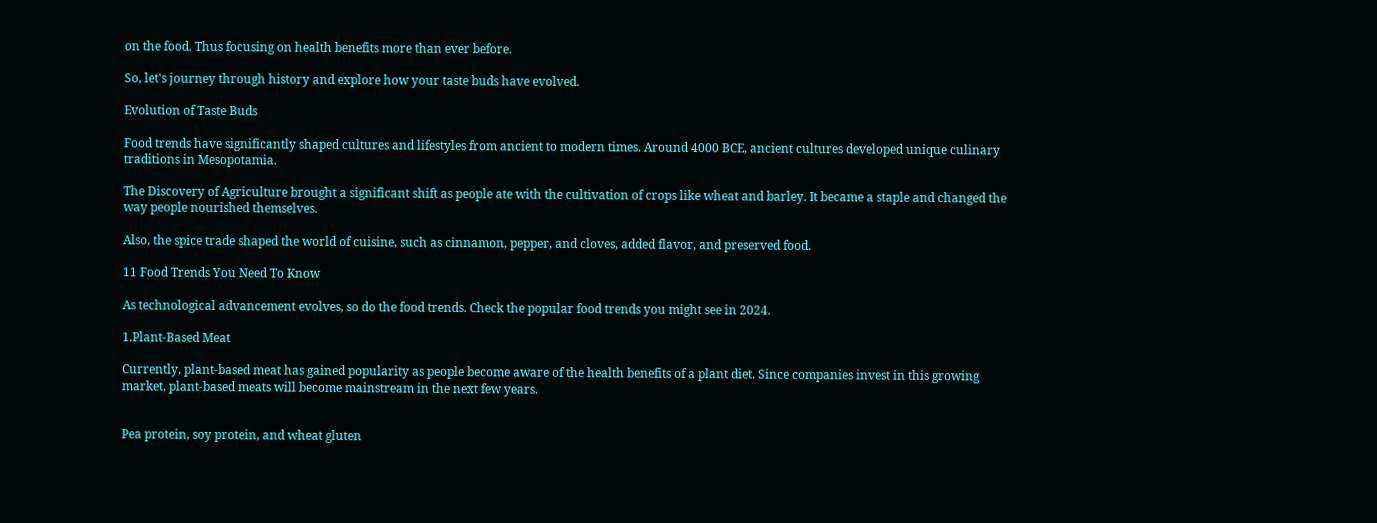on the food. Thus focusing on health benefits more than ever before.

So, let's journey through history and explore how your taste buds have evolved.

Evolution of Taste Buds

Food trends have significantly shaped cultures and lifestyles from ancient to modern times. Around 4000 BCE, ancient cultures developed unique culinary traditions in Mesopotamia.

The Discovery of Agriculture brought a significant shift as people ate with the cultivation of crops like wheat and barley. It became a staple and changed the way people nourished themselves.

Also, the spice trade shaped the world of cuisine, such as cinnamon, pepper, and cloves, added flavor, and preserved food.

11 Food Trends You Need To Know

As technological advancement evolves, so do the food trends. Check the popular food trends you might see in 2024.

1.Plant-Based Meat

Currently, plant-based meat has gained popularity as people become aware of the health benefits of a plant diet. Since companies invest in this growing market, plant-based meats will become mainstream in the next few years.


Pea protein, soy protein, and wheat gluten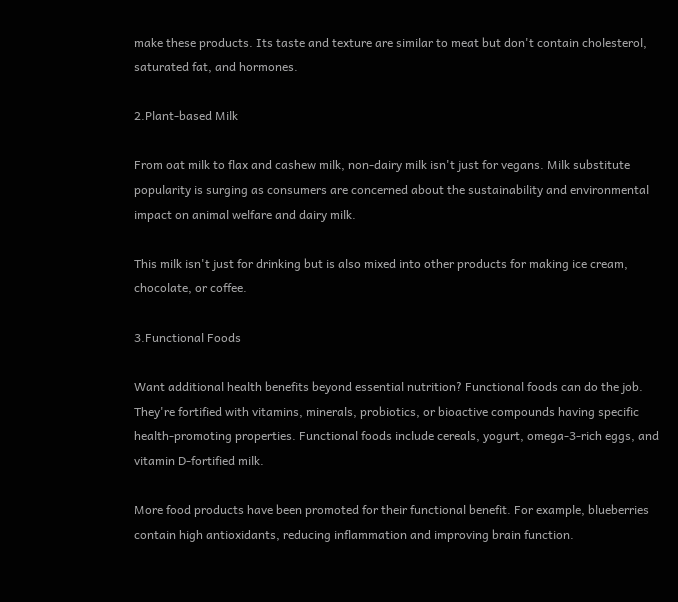make these products. Its taste and texture are similar to meat but don't contain cholesterol, saturated fat, and hormones.

2.Plant-based Milk

From oat milk to flax and cashew milk, non-dairy milk isn't just for vegans. Milk substitute popularity is surging as consumers are concerned about the sustainability and environmental impact on animal welfare and dairy milk.

This milk isn't just for drinking but is also mixed into other products for making ice cream, chocolate, or coffee.

3.Functional Foods

Want additional health benefits beyond essential nutrition? Functional foods can do the job. They're fortified with vitamins, minerals, probiotics, or bioactive compounds having specific health-promoting properties. Functional foods include cereals, yogurt, omega-3-rich eggs, and vitamin D-fortified milk.

More food products have been promoted for their functional benefit. For example, blueberries contain high antioxidants, reducing inflammation and improving brain function.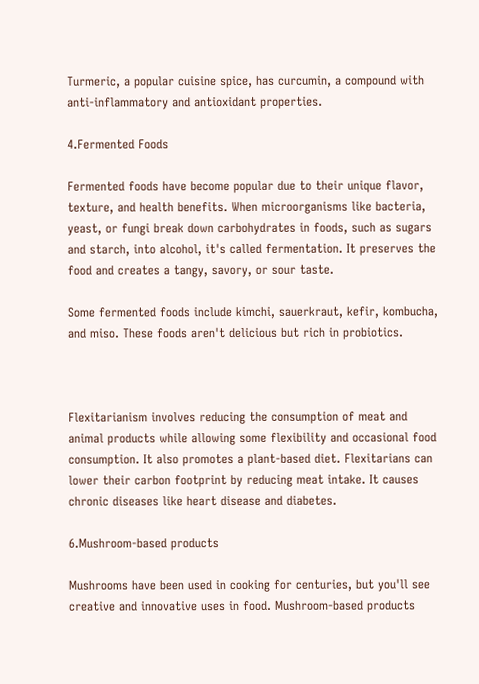Turmeric, a popular cuisine spice, has curcumin, a compound with anti-inflammatory and antioxidant properties.

4.Fermented Foods

Fermented foods have become popular due to their unique flavor, texture, and health benefits. When microorganisms like bacteria, yeast, or fungi break down carbohydrates in foods, such as sugars and starch, into alcohol, it's called fermentation. It preserves the food and creates a tangy, savory, or sour taste.

Some fermented foods include kimchi, sauerkraut, kefir, kombucha, and miso. These foods aren't delicious but rich in probiotics.



Flexitarianism involves reducing the consumption of meat and animal products while allowing some flexibility and occasional food consumption. It also promotes a plant-based diet. Flexitarians can lower their carbon footprint by reducing meat intake. It causes chronic diseases like heart disease and diabetes.

6.Mushroom-based products

Mushrooms have been used in cooking for centuries, but you'll see creative and innovative uses in food. Mushroom-based products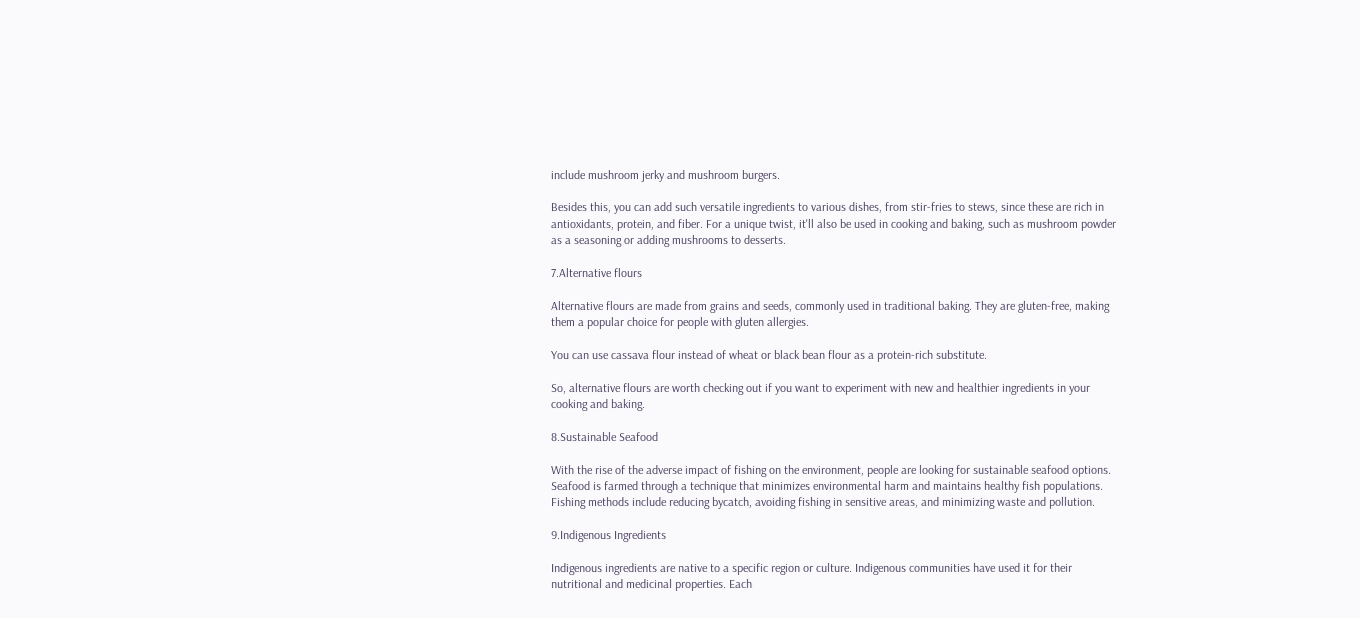include mushroom jerky and mushroom burgers.

Besides this, you can add such versatile ingredients to various dishes, from stir-fries to stews, since these are rich in antioxidants, protein, and fiber. For a unique twist, it'll also be used in cooking and baking, such as mushroom powder as a seasoning or adding mushrooms to desserts.

7.Alternative flours

Alternative flours are made from grains and seeds, commonly used in traditional baking. They are gluten-free, making them a popular choice for people with gluten allergies.

You can use cassava flour instead of wheat or black bean flour as a protein-rich substitute.

So, alternative flours are worth checking out if you want to experiment with new and healthier ingredients in your cooking and baking.

8.Sustainable Seafood

With the rise of the adverse impact of fishing on the environment, people are looking for sustainable seafood options. Seafood is farmed through a technique that minimizes environmental harm and maintains healthy fish populations. Fishing methods include reducing bycatch, avoiding fishing in sensitive areas, and minimizing waste and pollution.

9.Indigenous Ingredients

Indigenous ingredients are native to a specific region or culture. Indigenous communities have used it for their nutritional and medicinal properties. Each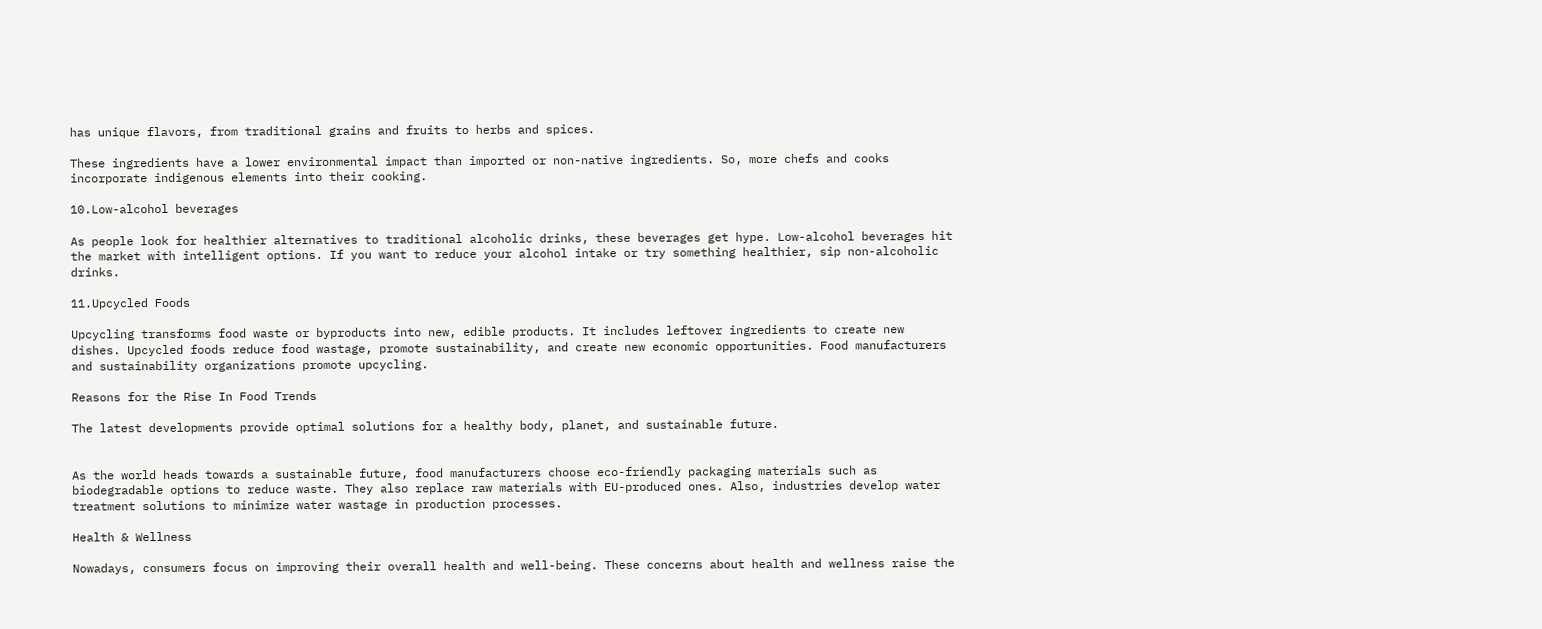has unique flavors, from traditional grains and fruits to herbs and spices.

These ingredients have a lower environmental impact than imported or non-native ingredients. So, more chefs and cooks incorporate indigenous elements into their cooking.

10.Low-alcohol beverages

As people look for healthier alternatives to traditional alcoholic drinks, these beverages get hype. Low-alcohol beverages hit the market with intelligent options. If you want to reduce your alcohol intake or try something healthier, sip non-alcoholic drinks.

11.Upcycled Foods

Upcycling transforms food waste or byproducts into new, edible products. It includes leftover ingredients to create new dishes. Upcycled foods reduce food wastage, promote sustainability, and create new economic opportunities. Food manufacturers and sustainability organizations promote upcycling.

Reasons for the Rise In Food Trends

The latest developments provide optimal solutions for a healthy body, planet, and sustainable future.


As the world heads towards a sustainable future, food manufacturers choose eco-friendly packaging materials such as biodegradable options to reduce waste. They also replace raw materials with EU-produced ones. Also, industries develop water treatment solutions to minimize water wastage in production processes.

Health & Wellness

Nowadays, consumers focus on improving their overall health and well-being. These concerns about health and wellness raise the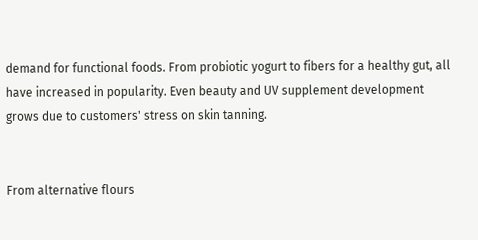demand for functional foods. From probiotic yogurt to fibers for a healthy gut, all have increased in popularity. Even beauty and UV supplement development grows due to customers' stress on skin tanning.


From alternative flours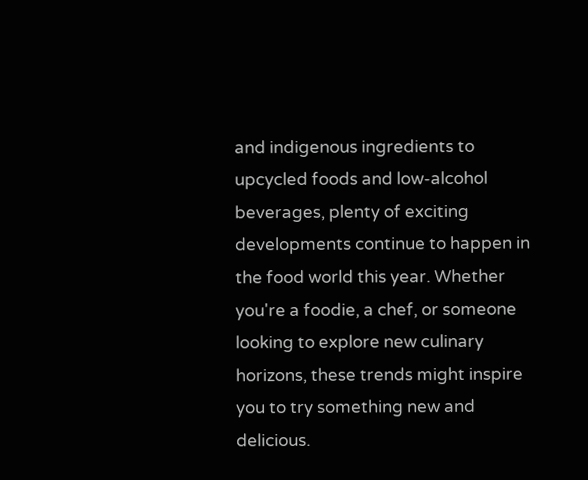and indigenous ingredients to upcycled foods and low-alcohol beverages, plenty of exciting developments continue to happen in the food world this year. Whether you're a foodie, a chef, or someone looking to explore new culinary horizons, these trends might inspire you to try something new and delicious.